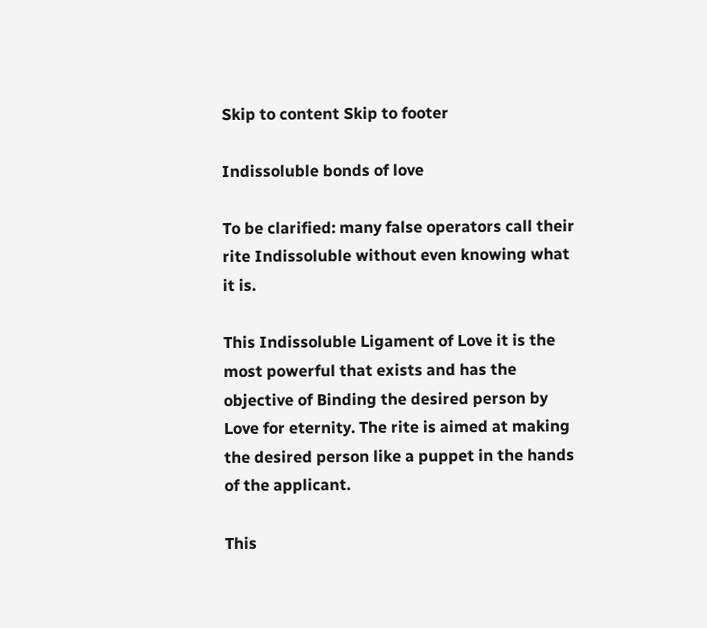Skip to content Skip to footer

Indissoluble bonds of love

To be clarified: many false operators call their rite Indissoluble without even knowing what it is.

This Indissoluble Ligament of Love it is the most powerful that exists and has the objective of Binding the desired person by Love for eternity. The rite is aimed at making the desired person like a puppet in the hands of the applicant.

This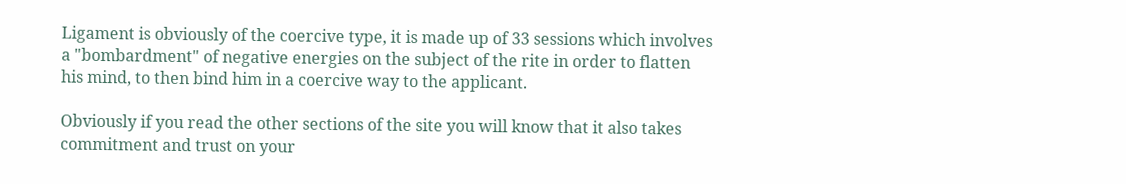Ligament is obviously of the coercive type, it is made up of 33 sessions which involves a "bombardment" of negative energies on the subject of the rite in order to flatten his mind, to then bind him in a coercive way to the applicant.

Obviously if you read the other sections of the site you will know that it also takes commitment and trust on your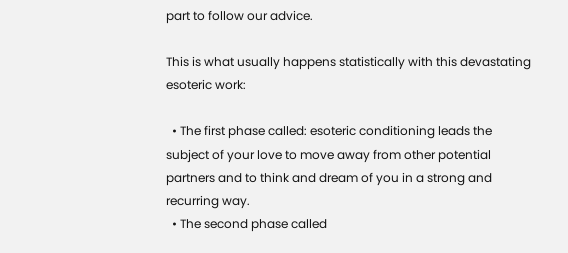part to follow our advice.

This is what usually happens statistically with this devastating esoteric work:

  • The first phase called: esoteric conditioning leads the subject of your love to move away from other potential partners and to think and dream of you in a strong and recurring way.
  • The second phase called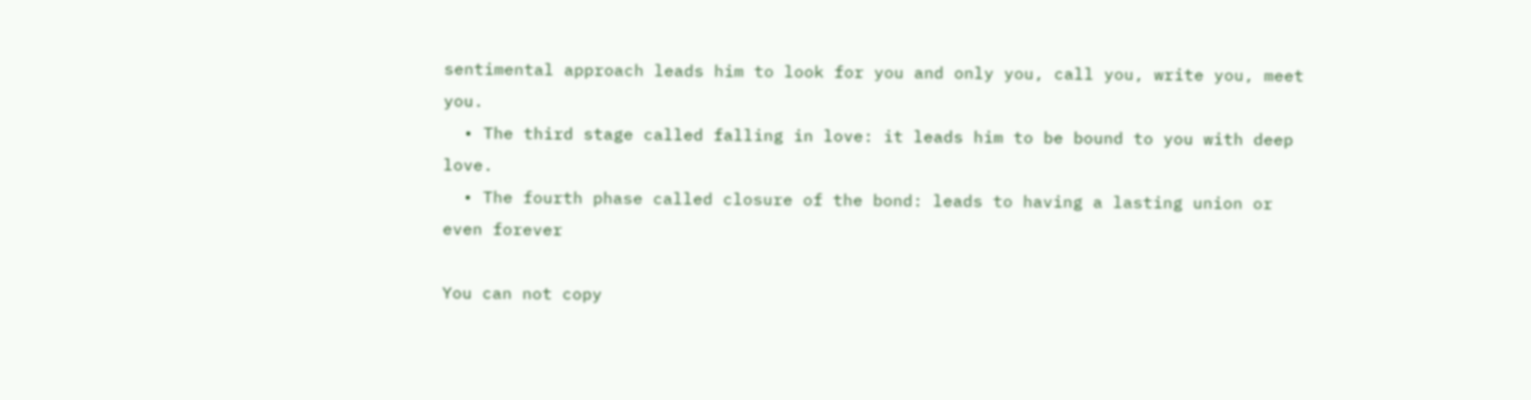sentimental approach leads him to look for you and only you, call you, write you, meet you.
  • The third stage called falling in love: it leads him to be bound to you with deep love.
  • The fourth phase called closure of the bond: leads to having a lasting union or even forever

You can not copy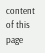content of this page